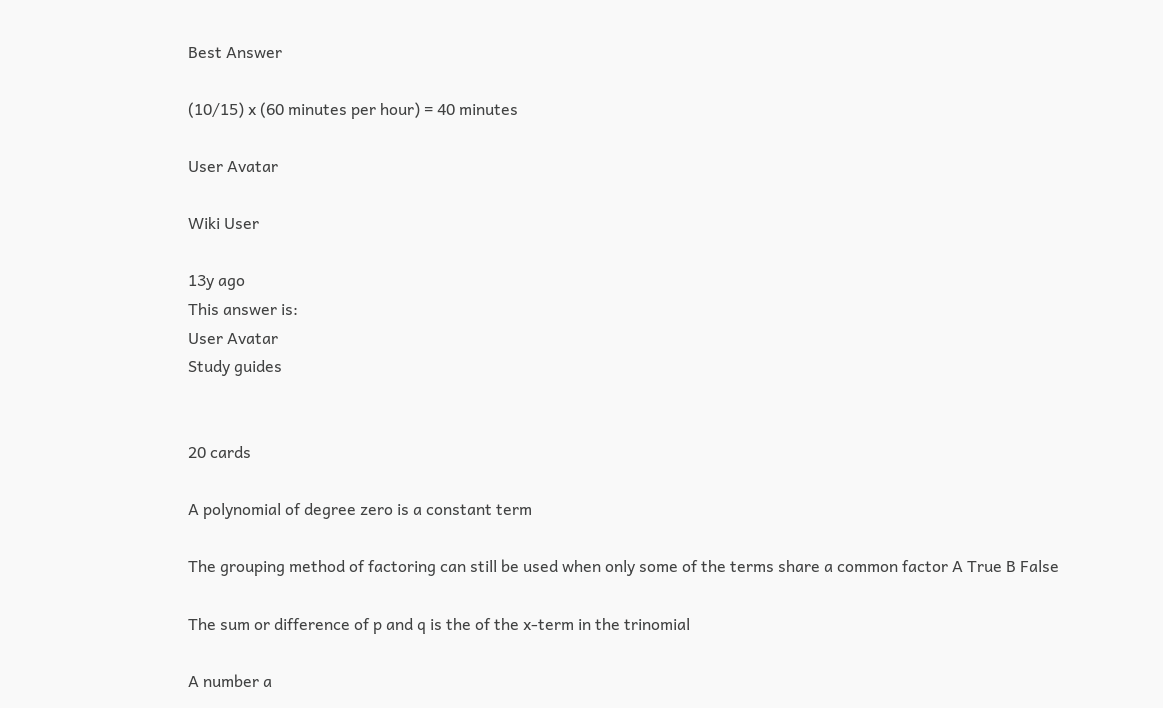Best Answer

(10/15) x (60 minutes per hour) = 40 minutes

User Avatar

Wiki User

13y ago
This answer is:
User Avatar
Study guides


20 cards

A polynomial of degree zero is a constant term

The grouping method of factoring can still be used when only some of the terms share a common factor A True B False

The sum or difference of p and q is the of the x-term in the trinomial

A number a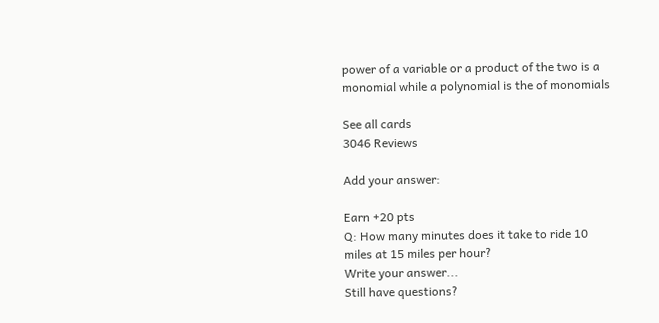power of a variable or a product of the two is a monomial while a polynomial is the of monomials

See all cards
3046 Reviews

Add your answer:

Earn +20 pts
Q: How many minutes does it take to ride 10 miles at 15 miles per hour?
Write your answer...
Still have questions?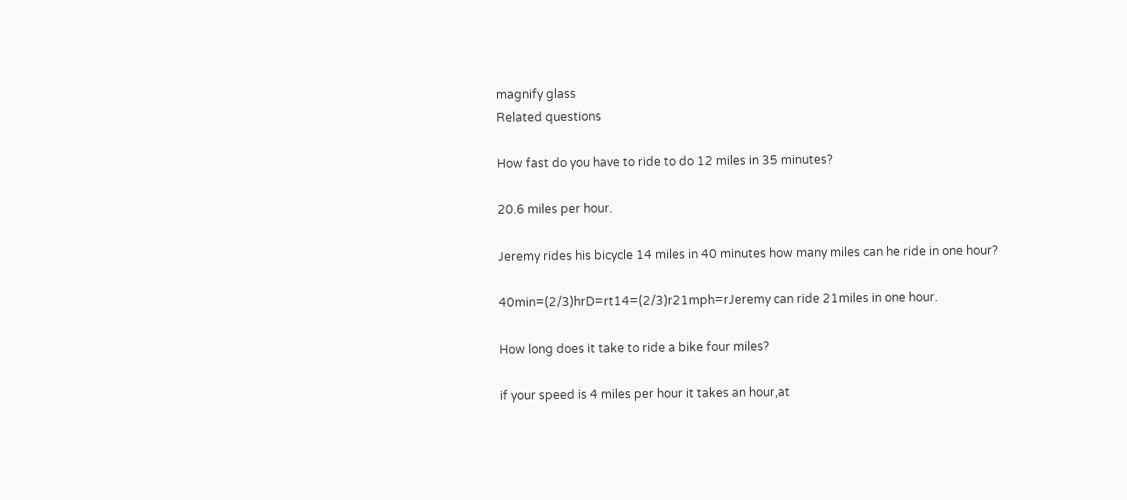magnify glass
Related questions

How fast do you have to ride to do 12 miles in 35 minutes?

20.6 miles per hour.

Jeremy rides his bicycle 14 miles in 40 minutes how many miles can he ride in one hour?

40min=(2/3)hrD=rt14=(2/3)r21mph=rJeremy can ride 21miles in one hour.

How long does it take to ride a bike four miles?

if your speed is 4 miles per hour it takes an hour,at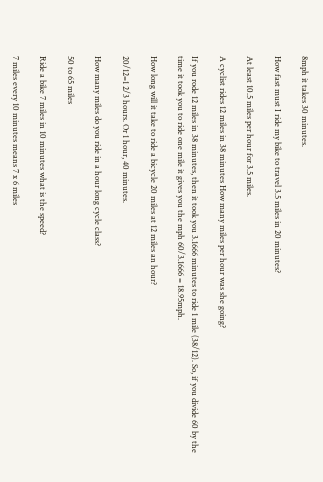8mph it takes 30 minutes.

How fast must I ride my bike to travel 3.5 miles in 20 minutes?

At least 10.5 miles per hour for 3.5 miles.

A cyclist rides 12 miles in 38 minutes How many miles per hour was she going?

If you rode 12 miles in 38 minutes, then it took you 3.1666 minutes to ride 1 mile (38/12). So, if you divide 60 by the time it took you to ride one mile it gives you the mph 60/3.1666 = 18.95mph.

How long will it take to ride a bicycle 20 miles at 12 miles an hour?

20/12=1 2/3 hours. Or 1 hour, 40 minutes.

How many miles do you ride in a hour long cycle class?

50 to 65 miles

Ride a bike 7 miles in 10 minutes what is the speed?

7 miles every 10 minutes means 7 x 6 miles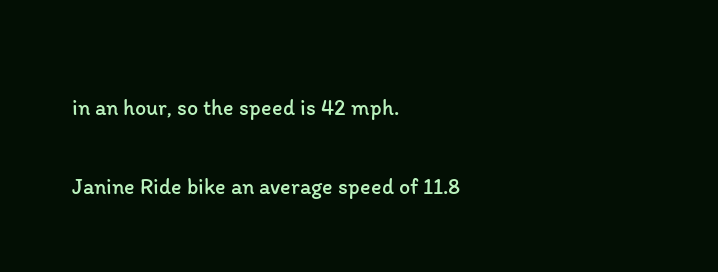in an hour, so the speed is 42 mph.

Janine Ride bike an average speed of 11.8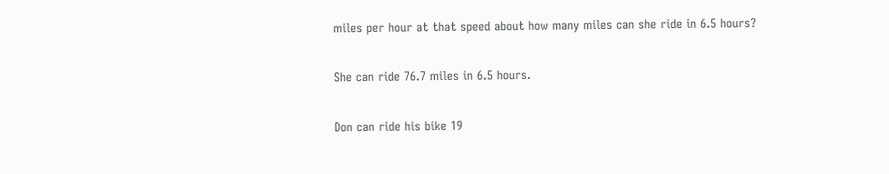miles per hour at that speed about how many miles can she ride in 6.5 hours?

She can ride 76.7 miles in 6.5 hours.

Don can ride his bike 19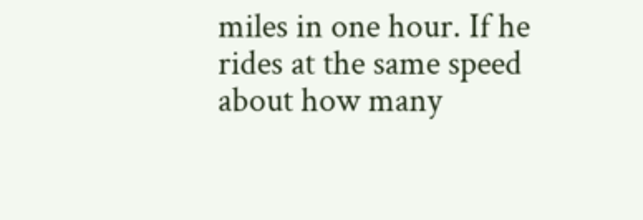miles in one hour. If he rides at the same speed about how many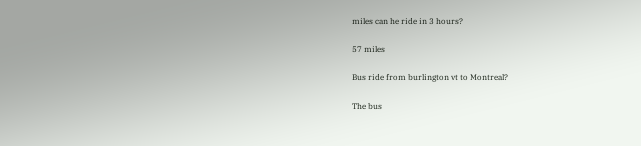miles can he ride in 3 hours?

57 miles

Bus ride from burlington vt to Montreal?

The bus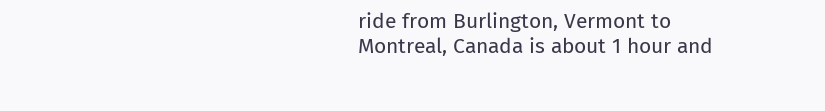ride from Burlington, Vermont to Montreal, Canada is about 1 hour and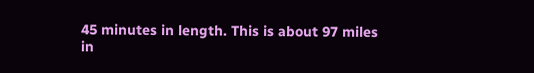45 minutes in length. This is about 97 miles in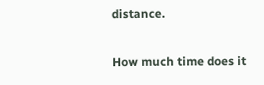distance.

How much time does it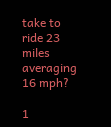take to ride 23 miles averaging 16 mph?

1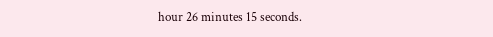hour 26 minutes 15 seconds.